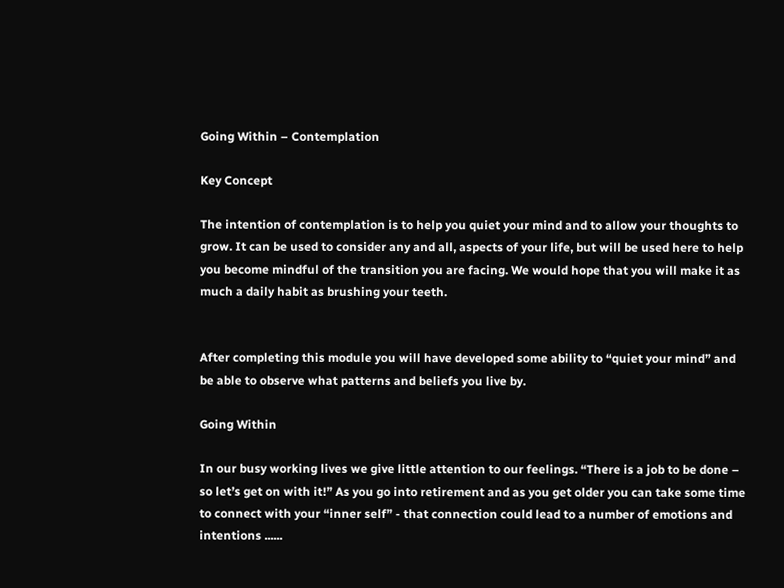Going Within – Contemplation

Key Concept

The intention of contemplation is to help you quiet your mind and to allow your thoughts to grow. It can be used to consider any and all, aspects of your life, but will be used here to help you become mindful of the transition you are facing. We would hope that you will make it as much a daily habit as brushing your teeth.


After completing this module you will have developed some ability to “quiet your mind” and be able to observe what patterns and beliefs you live by.

Going Within

In our busy working lives we give little attention to our feelings. “There is a job to be done – so let’s get on with it!” As you go into retirement and as you get older you can take some time to connect with your “inner self” - that connection could lead to a number of emotions and intentions ......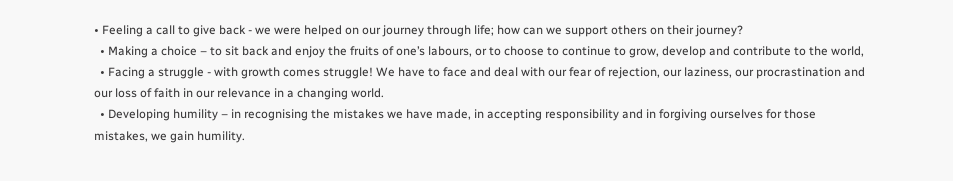• Feeling a call to give back - we were helped on our journey through life; how can we support others on their journey?
  • Making a choice – to sit back and enjoy the fruits of one’s labours, or to choose to continue to grow, develop and contribute to the world,
  • Facing a struggle - with growth comes struggle! We have to face and deal with our fear of rejection, our laziness, our procrastination and our loss of faith in our relevance in a changing world.
  • Developing humility – in recognising the mistakes we have made, in accepting responsibility and in forgiving ourselves for those mistakes, we gain humility.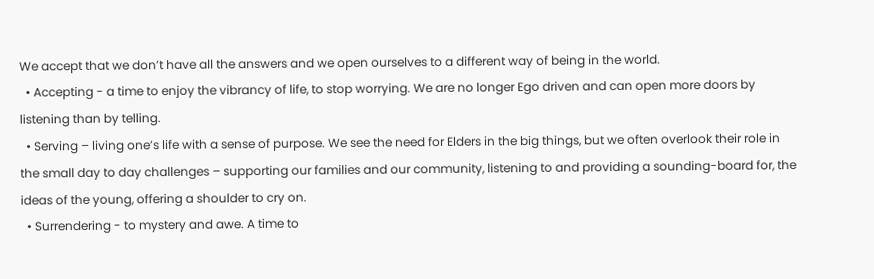We accept that we don’t have all the answers and we open ourselves to a different way of being in the world.
  • Accepting - a time to enjoy the vibrancy of life, to stop worrying. We are no longer Ego driven and can open more doors by listening than by telling.
  • Serving – living one’s life with a sense of purpose. We see the need for Elders in the big things, but we often overlook their role in the small day to day challenges – supporting our families and our community, listening to and providing a sounding-board for, the ideas of the young, offering a shoulder to cry on.
  • Surrendering - to mystery and awe. A time to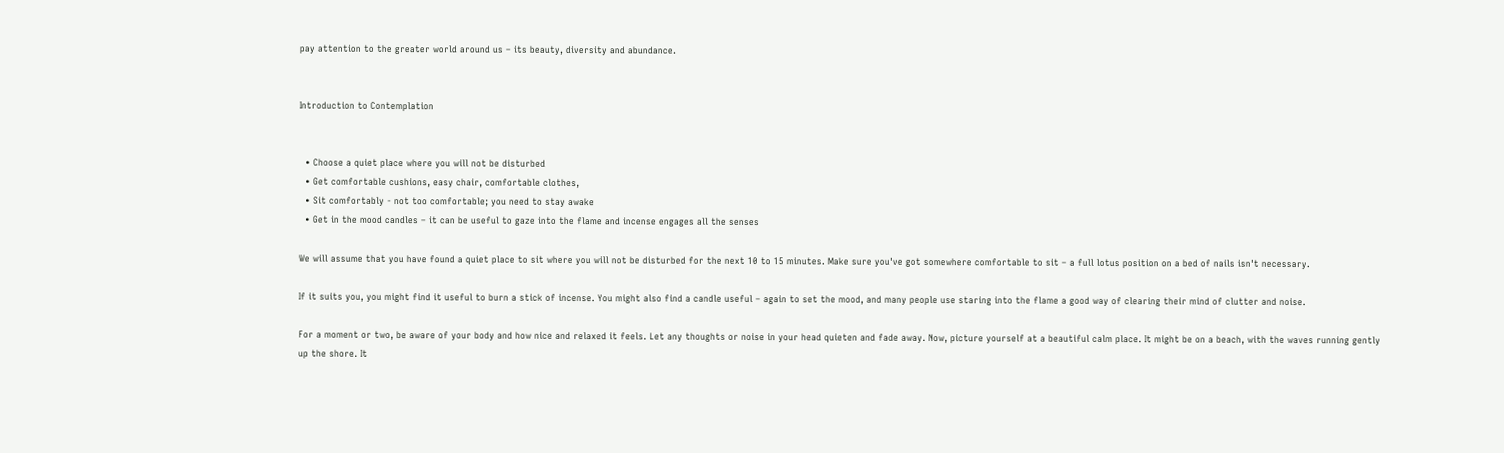pay attention to the greater world around us – its beauty, diversity and abundance.


Introduction to Contemplation


  • Choose a quiet place where you will not be disturbed
  • Get comfortable cushions, easy chair, comfortable clothes,
  • Sit comfortably - not too comfortable; you need to stay awake
  • Get in the mood candles – it can be useful to gaze into the flame and incense engages all the senses

We will assume that you have found a quiet place to sit where you will not be disturbed for the next 10 to 15 minutes. Make sure you've got somewhere comfortable to sit – a full lotus position on a bed of nails isn't necessary.

If it suits you, you might find it useful to burn a stick of incense. You might also find a candle useful – again to set the mood, and many people use staring into the flame a good way of clearing their mind of clutter and noise.

For a moment or two, be aware of your body and how nice and relaxed it feels. Let any thoughts or noise in your head quieten and fade away. Now, picture yourself at a beautiful calm place. It might be on a beach, with the waves running gently up the shore. It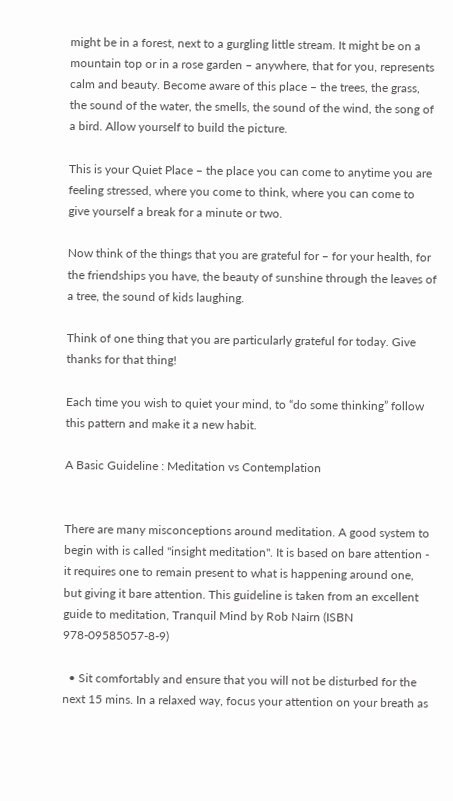might be in a forest, next to a gurgling little stream. It might be on a mountain top or in a rose garden – anywhere, that for you, represents calm and beauty. Become aware of this place – the trees, the grass, the sound of the water, the smells, the sound of the wind, the song of a bird. Allow yourself to build the picture.

This is your Quiet Place – the place you can come to anytime you are feeling stressed, where you come to think, where you can come to give yourself a break for a minute or two.

Now think of the things that you are grateful for – for your health, for the friendships you have, the beauty of sunshine through the leaves of a tree, the sound of kids laughing.

Think of one thing that you are particularly grateful for today. Give thanks for that thing!

Each time you wish to quiet your mind, to “do some thinking” follow this pattern and make it a new habit.

A Basic Guideline : Meditation vs Contemplation


There are many misconceptions around meditation. A good system to begin with is called "insight meditation". It is based on bare attention - it requires one to remain present to what is happening around one, but giving it bare attention. This guideline is taken from an excellent guide to meditation, Tranquil Mind by Rob Nairn (ISBN 978-09585057-8-9)

  • Sit comfortably and ensure that you will not be disturbed for the next 15 mins. In a relaxed way, focus your attention on your breath as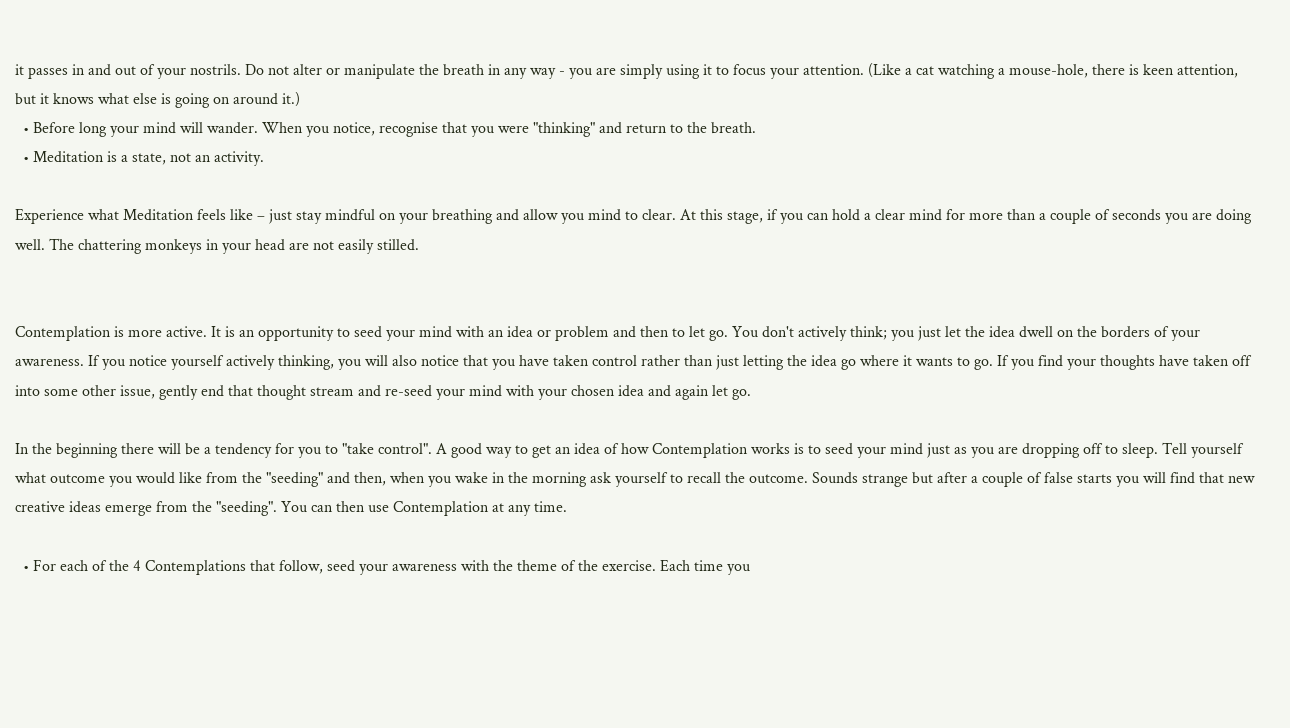it passes in and out of your nostrils. Do not alter or manipulate the breath in any way - you are simply using it to focus your attention. (Like a cat watching a mouse-hole, there is keen attention, but it knows what else is going on around it.)
  • Before long your mind will wander. When you notice, recognise that you were "thinking" and return to the breath.
  • Meditation is a state, not an activity.

Experience what Meditation feels like – just stay mindful on your breathing and allow you mind to clear. At this stage, if you can hold a clear mind for more than a couple of seconds you are doing well. The chattering monkeys in your head are not easily stilled.


Contemplation is more active. It is an opportunity to seed your mind with an idea or problem and then to let go. You don't actively think; you just let the idea dwell on the borders of your awareness. If you notice yourself actively thinking, you will also notice that you have taken control rather than just letting the idea go where it wants to go. If you find your thoughts have taken off into some other issue, gently end that thought stream and re-seed your mind with your chosen idea and again let go.

In the beginning there will be a tendency for you to "take control". A good way to get an idea of how Contemplation works is to seed your mind just as you are dropping off to sleep. Tell yourself what outcome you would like from the "seeding" and then, when you wake in the morning ask yourself to recall the outcome. Sounds strange but after a couple of false starts you will find that new creative ideas emerge from the "seeding". You can then use Contemplation at any time.

  • For each of the 4 Contemplations that follow, seed your awareness with the theme of the exercise. Each time you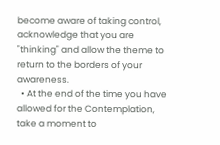become aware of taking control, acknowledge that you are "thinking" and allow the theme to return to the borders of your awareness.
  • At the end of the time you have allowed for the Contemplation, take a moment to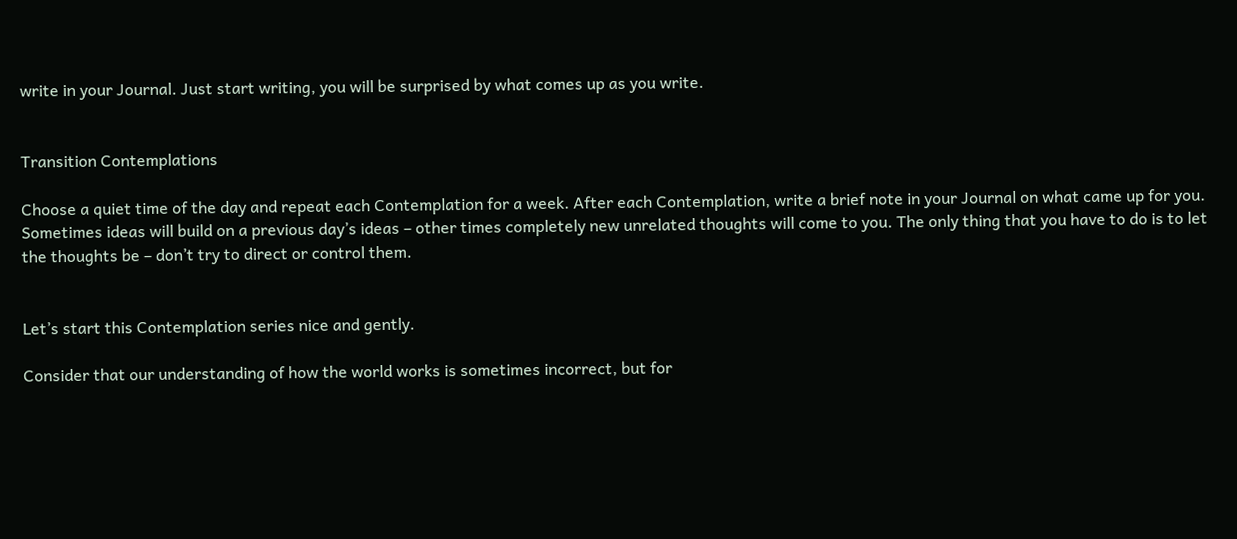write in your Journal. Just start writing, you will be surprised by what comes up as you write.


Transition Contemplations

Choose a quiet time of the day and repeat each Contemplation for a week. After each Contemplation, write a brief note in your Journal on what came up for you. Sometimes ideas will build on a previous day’s ideas – other times completely new unrelated thoughts will come to you. The only thing that you have to do is to let the thoughts be – don’t try to direct or control them.


Let’s start this Contemplation series nice and gently.

Consider that our understanding of how the world works is sometimes incorrect, but for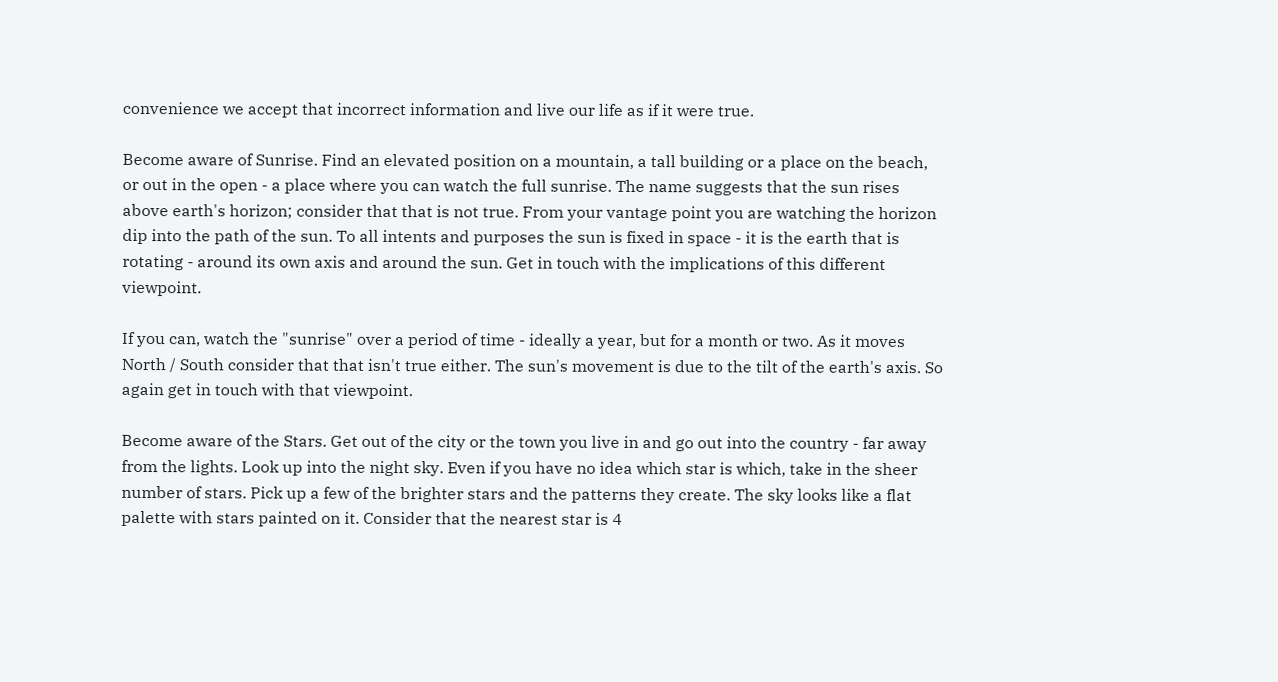convenience we accept that incorrect information and live our life as if it were true.

Become aware of Sunrise. Find an elevated position on a mountain, a tall building or a place on the beach, or out in the open - a place where you can watch the full sunrise. The name suggests that the sun rises above earth's horizon; consider that that is not true. From your vantage point you are watching the horizon dip into the path of the sun. To all intents and purposes the sun is fixed in space - it is the earth that is rotating - around its own axis and around the sun. Get in touch with the implications of this different viewpoint.

If you can, watch the "sunrise" over a period of time - ideally a year, but for a month or two. As it moves North / South consider that that isn't true either. The sun's movement is due to the tilt of the earth's axis. So again get in touch with that viewpoint.

Become aware of the Stars. Get out of the city or the town you live in and go out into the country - far away from the lights. Look up into the night sky. Even if you have no idea which star is which, take in the sheer number of stars. Pick up a few of the brighter stars and the patterns they create. The sky looks like a flat palette with stars painted on it. Consider that the nearest star is 4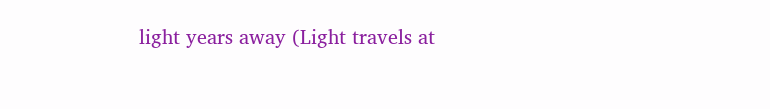light years away (Light travels at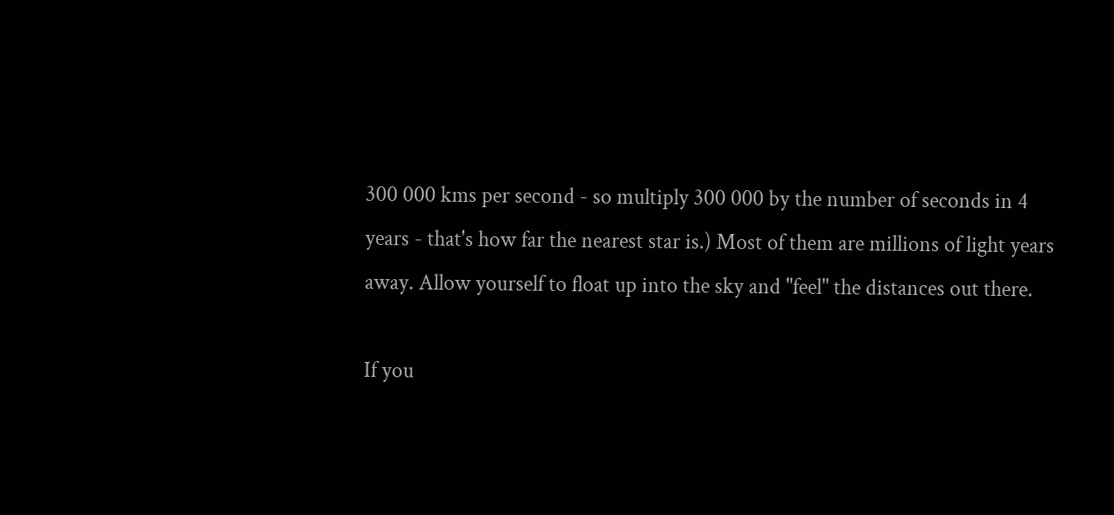300 000 kms per second - so multiply 300 000 by the number of seconds in 4 years - that's how far the nearest star is.) Most of them are millions of light years away. Allow yourself to float up into the sky and "feel" the distances out there.

If you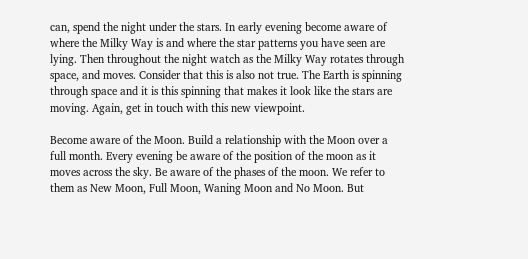can, spend the night under the stars. In early evening become aware of where the Milky Way is and where the star patterns you have seen are lying. Then throughout the night watch as the Milky Way rotates through space, and moves. Consider that this is also not true. The Earth is spinning through space and it is this spinning that makes it look like the stars are moving. Again, get in touch with this new viewpoint.

Become aware of the Moon. Build a relationship with the Moon over a full month. Every evening be aware of the position of the moon as it moves across the sky. Be aware of the phases of the moon. We refer to them as New Moon, Full Moon, Waning Moon and No Moon. But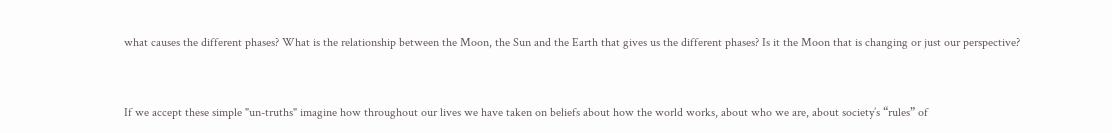what causes the different phases? What is the relationship between the Moon, the Sun and the Earth that gives us the different phases? Is it the Moon that is changing or just our perspective?


If we accept these simple "un-truths" imagine how throughout our lives we have taken on beliefs about how the world works, about who we are, about society’s “rules” of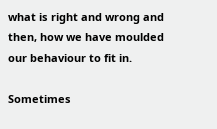what is right and wrong and then, how we have moulded our behaviour to fit in.

Sometimes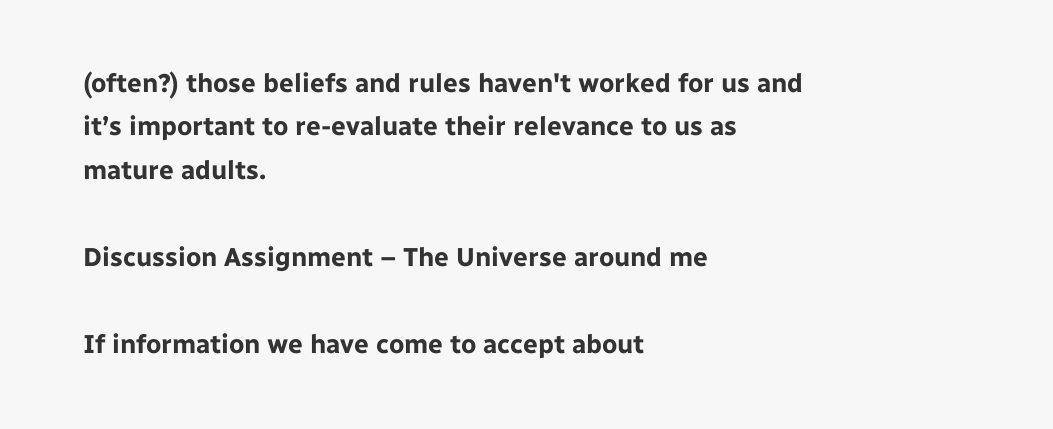(often?) those beliefs and rules haven't worked for us and it’s important to re-evaluate their relevance to us as mature adults.

Discussion Assignment – The Universe around me

If information we have come to accept about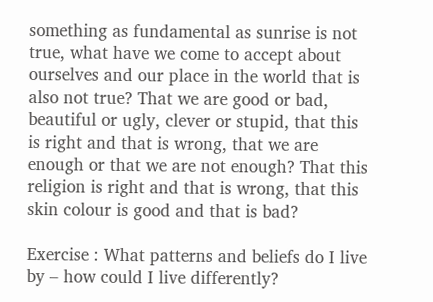something as fundamental as sunrise is not true, what have we come to accept about ourselves and our place in the world that is also not true? That we are good or bad, beautiful or ugly, clever or stupid, that this is right and that is wrong, that we are enough or that we are not enough? That this religion is right and that is wrong, that this skin colour is good and that is bad?

Exercise : What patterns and beliefs do I live by – how could I live differently?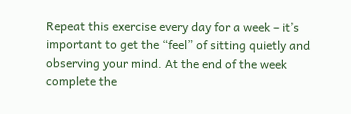Repeat this exercise every day for a week – it’s important to get the “feel” of sitting quietly and observing your mind. At the end of the week complete the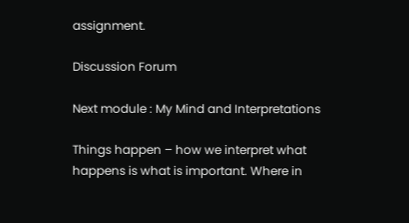assignment.

Discussion Forum

Next module : My Mind and Interpretations

Things happen – how we interpret what happens is what is important. Where in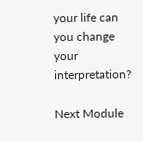your life can you change your interpretation?

Next Module